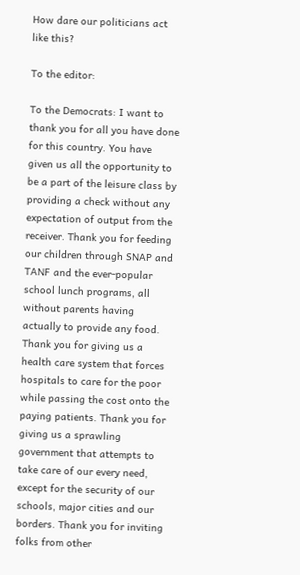How dare our politicians act like this?

To the editor:

To the Democrats: I want to thank you for all you have done for this country. You have given us all the opportunity to be a part of the leisure class by providing a check without any expectation of output from the receiver. Thank you for feeding our children through SNAP and TANF and the ever-popular school lunch programs, all without parents having actually to provide any food. Thank you for giving us a health care system that forces hospitals to care for the poor while passing the cost onto the paying patients. Thank you for giving us a sprawling government that attempts to take care of our every need, except for the security of our schools, major cities and our borders. Thank you for inviting folks from other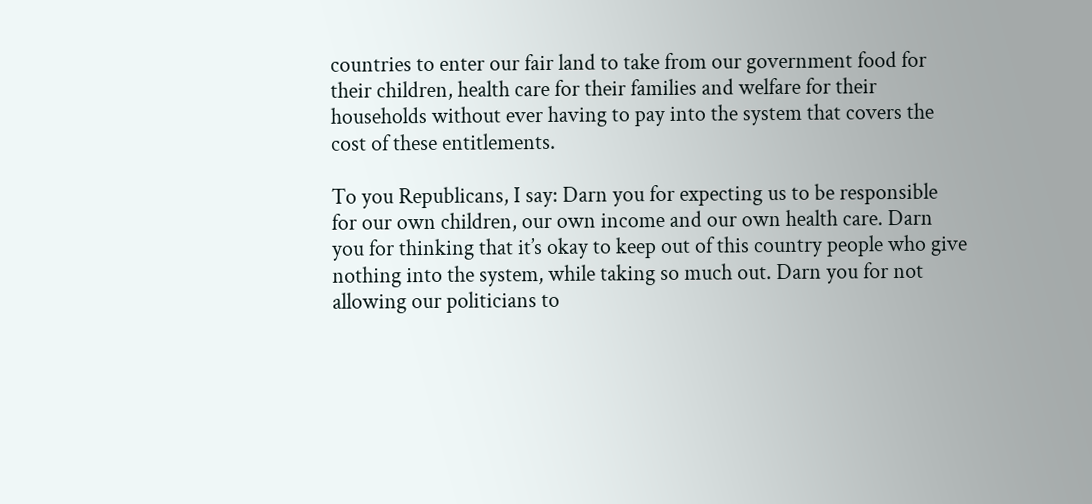countries to enter our fair land to take from our government food for their children, health care for their families and welfare for their households without ever having to pay into the system that covers the cost of these entitlements.

To you Republicans, I say: Darn you for expecting us to be responsible for our own children, our own income and our own health care. Darn you for thinking that it’s okay to keep out of this country people who give nothing into the system, while taking so much out. Darn you for not allowing our politicians to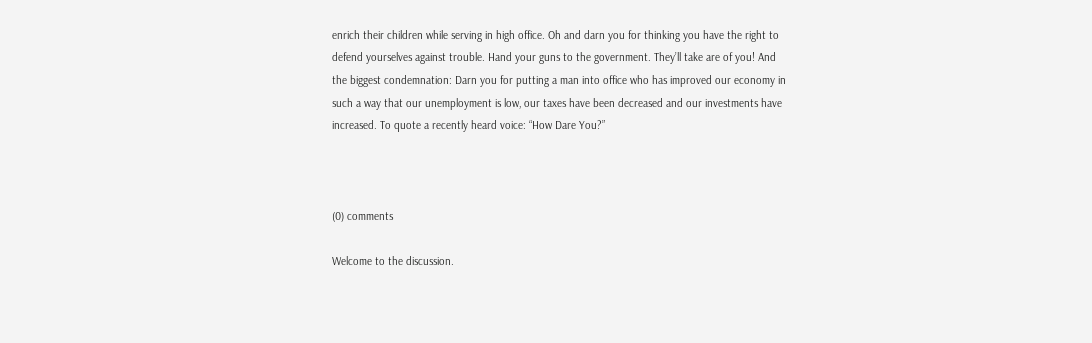enrich their children while serving in high office. Oh and darn you for thinking you have the right to defend yourselves against trouble. Hand your guns to the government. They’ll take are of you! And the biggest condemnation: Darn you for putting a man into office who has improved our economy in such a way that our unemployment is low, our taxes have been decreased and our investments have increased. To quote a recently heard voice: “How Dare You?”



(0) comments

Welcome to the discussion.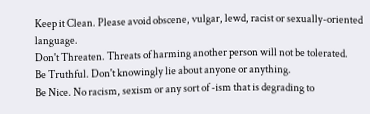Keep it Clean. Please avoid obscene, vulgar, lewd, racist or sexually-oriented language.
Don't Threaten. Threats of harming another person will not be tolerated.
Be Truthful. Don't knowingly lie about anyone or anything.
Be Nice. No racism, sexism or any sort of -ism that is degrading to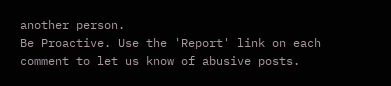another person.
Be Proactive. Use the 'Report' link on each comment to let us know of abusive posts.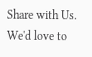Share with Us. We'd love to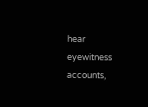hear eyewitness accounts,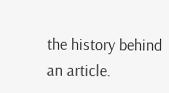the history behind an article.